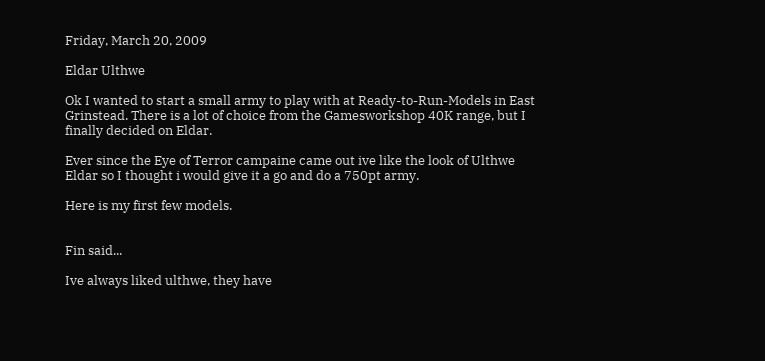Friday, March 20, 2009

Eldar Ulthwe

Ok I wanted to start a small army to play with at Ready-to-Run-Models in East Grinstead. There is a lot of choice from the Gamesworkshop 40K range, but I finally decided on Eldar.

Ever since the Eye of Terror campaine came out ive like the look of Ulthwe Eldar so I thought i would give it a go and do a 750pt army.

Here is my first few models.


Fin said...

Ive always liked ulthwe, they have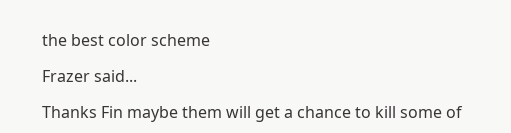the best color scheme

Frazer said...

Thanks Fin maybe them will get a chance to kill some of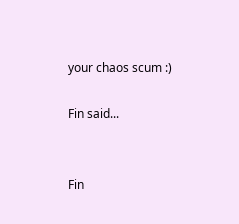your chaos scum :)

Fin said...


Fin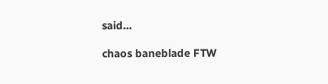said...

chaos baneblade FTW